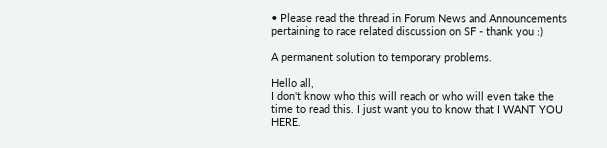• Please read the thread in Forum News and Announcements pertaining to race related discussion on SF - thank you :)

A permanent solution to temporary problems.

Hello all,
I don't know who this will reach or who will even take the time to read this. I just want you to know that I WANT YOU HERE.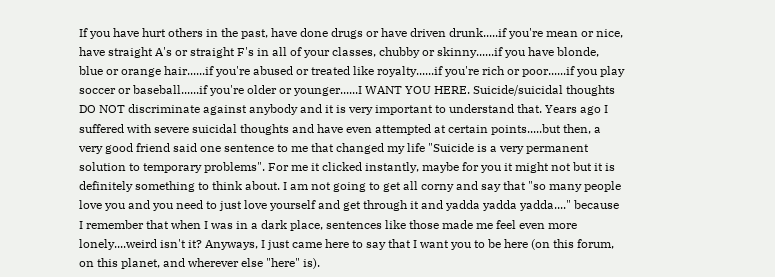If you have hurt others in the past, have done drugs or have driven drunk.....if you're mean or nice, have straight A's or straight F's in all of your classes, chubby or skinny......if you have blonde, blue or orange hair......if you're abused or treated like royalty......if you're rich or poor......if you play soccer or baseball......if you're older or younger......I WANT YOU HERE. Suicide/suicidal thoughts DO NOT discriminate against anybody and it is very important to understand that. Years ago I suffered with severe suicidal thoughts and have even attempted at certain points.....but then, a very good friend said one sentence to me that changed my life "Suicide is a very permanent solution to temporary problems". For me it clicked instantly, maybe for you it might not but it is definitely something to think about. I am not going to get all corny and say that "so many people love you and you need to just love yourself and get through it and yadda yadda yadda...." because I remember that when I was in a dark place, sentences like those made me feel even more lonely....weird isn't it? Anyways, I just came here to say that I want you to be here (on this forum, on this planet, and wherever else "here" is).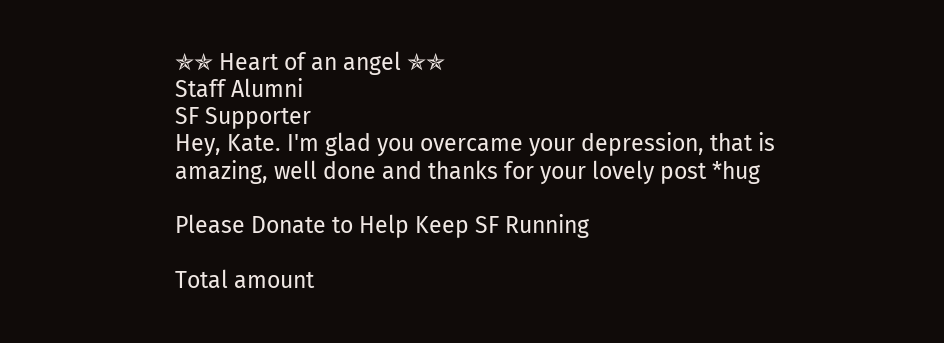✯✯ Heart of an angel ✯✯
Staff Alumni
SF Supporter
Hey, Kate. I'm glad you overcame your depression, that is amazing, well done and thanks for your lovely post *hug

Please Donate to Help Keep SF Running

Total amount